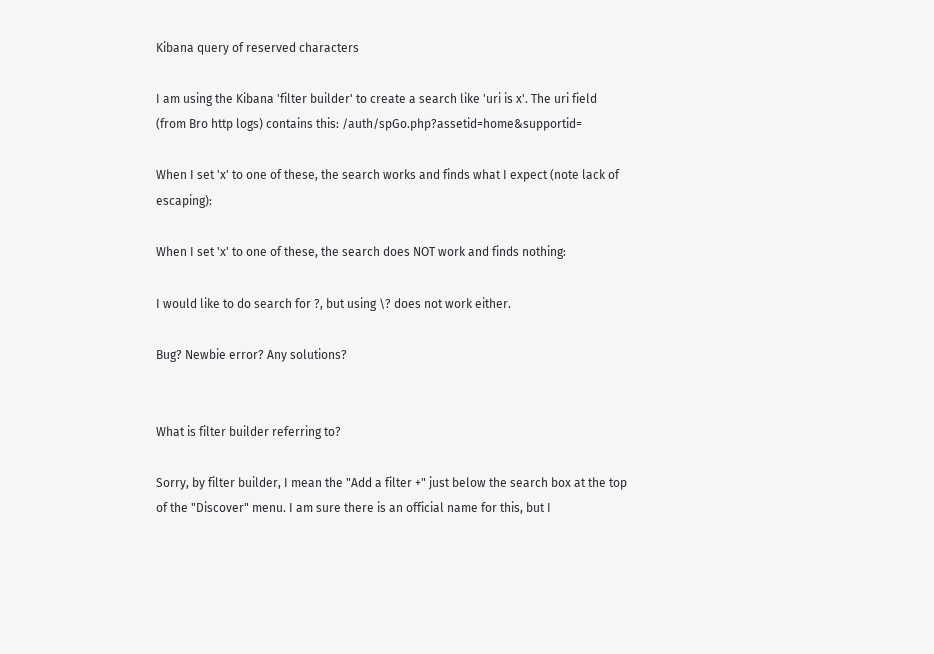Kibana query of reserved characters

I am using the Kibana 'filter builder' to create a search like 'uri is x'. The uri field (from Bro http logs) contains this: /auth/spGo.php?assetid=home&supportid=

When I set 'x' to one of these, the search works and finds what I expect (note lack of escaping):

When I set 'x' to one of these, the search does NOT work and finds nothing:

I would like to do search for ?, but using \? does not work either.

Bug? Newbie error? Any solutions?


What is filter builder referring to?

Sorry, by filter builder, I mean the "Add a filter +" just below the search box at the top of the "Discover" menu. I am sure there is an official name for this, but I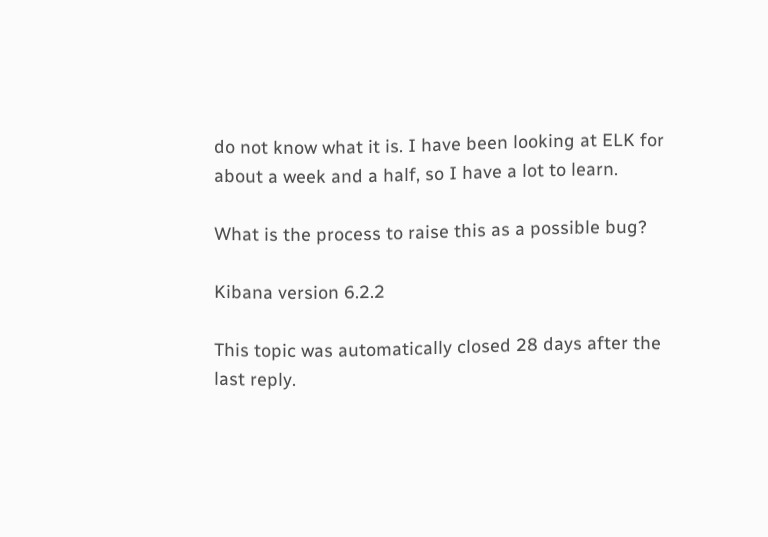do not know what it is. I have been looking at ELK for about a week and a half, so I have a lot to learn.

What is the process to raise this as a possible bug?

Kibana version 6.2.2

This topic was automatically closed 28 days after the last reply.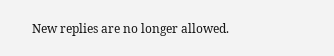New replies are no longer allowed.